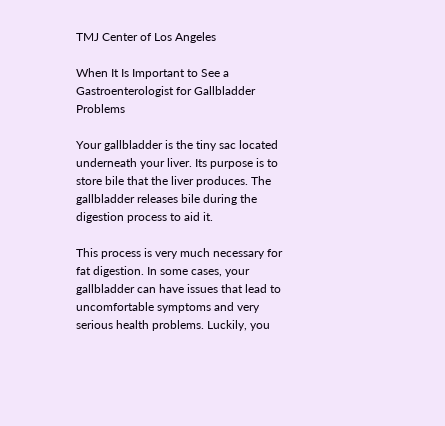TMJ Center of Los Angeles

When It Is Important to See a Gastroenterologist for Gallbladder Problems

Your gallbladder is the tiny sac located underneath your liver. Its purpose is to store bile that the liver produces. The gallbladder releases bile during the digestion process to aid it.

This process is very much necessary for fat digestion. In some cases, your gallbladder can have issues that lead to uncomfortable symptoms and very serious health problems. Luckily, you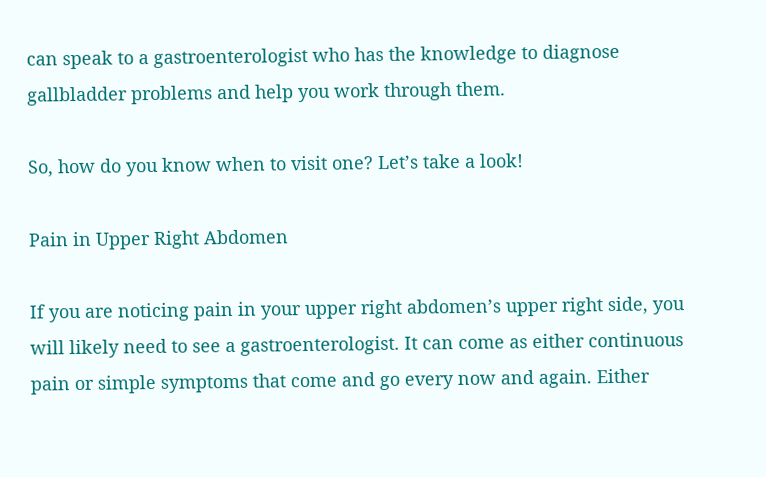can speak to a gastroenterologist who has the knowledge to diagnose gallbladder problems and help you work through them.

So, how do you know when to visit one? Let’s take a look!

Pain in Upper Right Abdomen

If you are noticing pain in your upper right abdomen’s upper right side, you will likely need to see a gastroenterologist. It can come as either continuous pain or simple symptoms that come and go every now and again. Either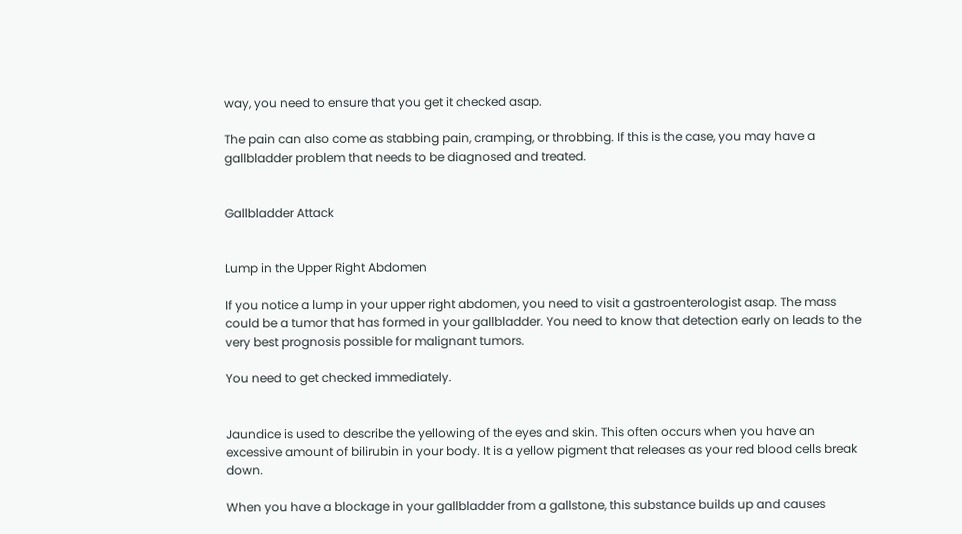way, you need to ensure that you get it checked asap.

The pain can also come as stabbing pain, cramping, or throbbing. If this is the case, you may have a gallbladder problem that needs to be diagnosed and treated.


Gallbladder Attack


Lump in the Upper Right Abdomen

If you notice a lump in your upper right abdomen, you need to visit a gastroenterologist asap. The mass could be a tumor that has formed in your gallbladder. You need to know that detection early on leads to the very best prognosis possible for malignant tumors.

You need to get checked immediately.


Jaundice is used to describe the yellowing of the eyes and skin. This often occurs when you have an excessive amount of bilirubin in your body. It is a yellow pigment that releases as your red blood cells break down.

When you have a blockage in your gallbladder from a gallstone, this substance builds up and causes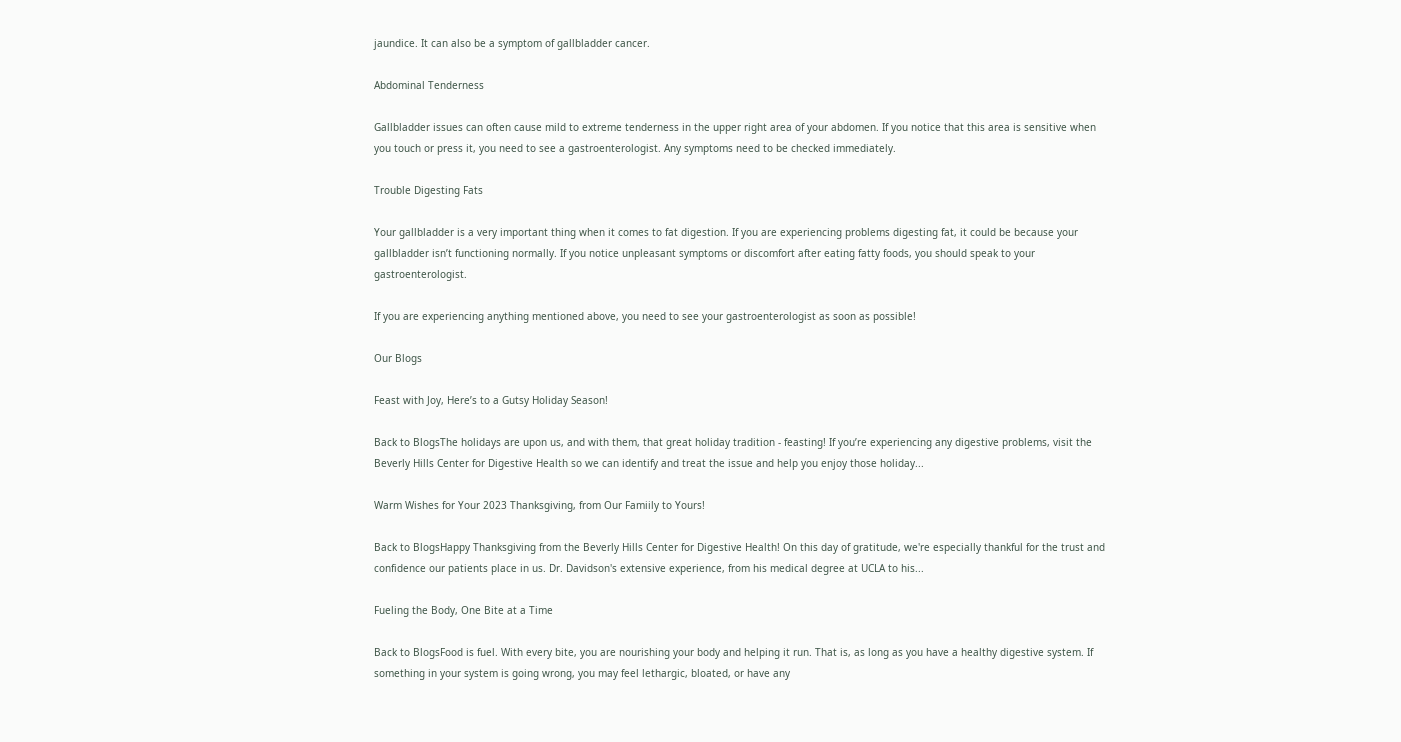jaundice. It can also be a symptom of gallbladder cancer.

Abdominal Tenderness

Gallbladder issues can often cause mild to extreme tenderness in the upper right area of your abdomen. If you notice that this area is sensitive when you touch or press it, you need to see a gastroenterologist. Any symptoms need to be checked immediately.

Trouble Digesting Fats

Your gallbladder is a very important thing when it comes to fat digestion. If you are experiencing problems digesting fat, it could be because your gallbladder isn’t functioning normally. If you notice unpleasant symptoms or discomfort after eating fatty foods, you should speak to your gastroenterologist.

If you are experiencing anything mentioned above, you need to see your gastroenterologist as soon as possible!

Our Blogs

Feast with Joy, Here’s to a Gutsy Holiday Season!

Back to BlogsThe holidays are upon us, and with them, that great holiday tradition - feasting! If you’re experiencing any digestive problems, visit the Beverly Hills Center for Digestive Health so we can identify and treat the issue and help you enjoy those holiday...

Warm Wishes for Your 2023 Thanksgiving, from Our Famiily to Yours!

Back to BlogsHappy Thanksgiving from the Beverly Hills Center for Digestive Health! On this day of gratitude, we're especially thankful for the trust and confidence our patients place in us. Dr. Davidson's extensive experience, from his medical degree at UCLA to his...

Fueling the Body, One Bite at a Time

Back to BlogsFood is fuel. With every bite, you are nourishing your body and helping it run. That is, as long as you have a healthy digestive system. If something in your system is going wrong, you may feel lethargic, bloated, or have any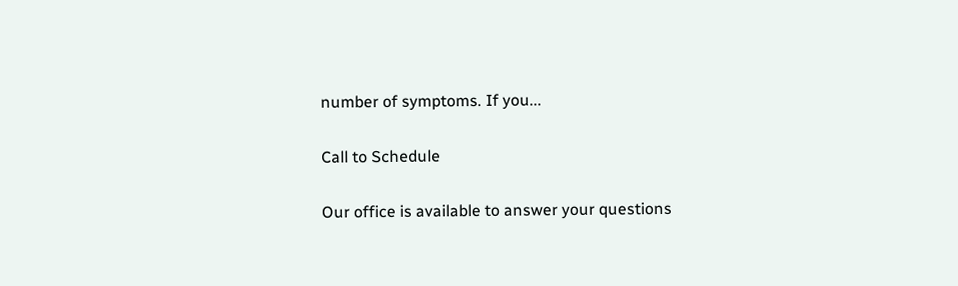number of symptoms. If you...

Call to Schedule

Our office is available to answer your questions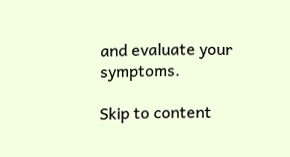and evaluate your symptoms.

Skip to content